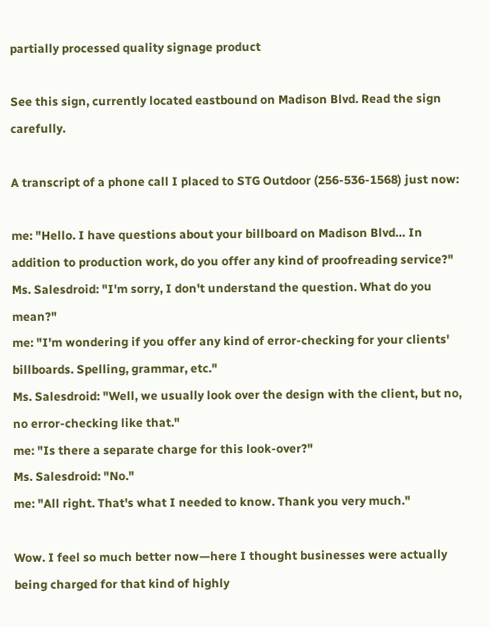partially processed quality signage product

See this sign, currently located eastbound on Madison Blvd. Read the sign carefully.

A transcript of a phone call I placed to STG Outdoor (256-536-1568) just now:

me: "Hello. I have questions about your billboard on Madison Blvd… In addition to production work, do you offer any kind of proofreading service?"
Ms. Salesdroid: "I'm sorry, I don't understand the question. What do you mean?"
me: "I'm wondering if you offer any kind of error-checking for your clients' billboards. Spelling, grammar, etc."
Ms. Salesdroid: "Well, we usually look over the design with the client, but no, no error-checking like that."
me: "Is there a separate charge for this look-over?"
Ms. Salesdroid: "No."
me: "All right. That's what I needed to know. Thank you very much."

Wow. I feel so much better now—here I thought businesses were actually being charged for that kind of highly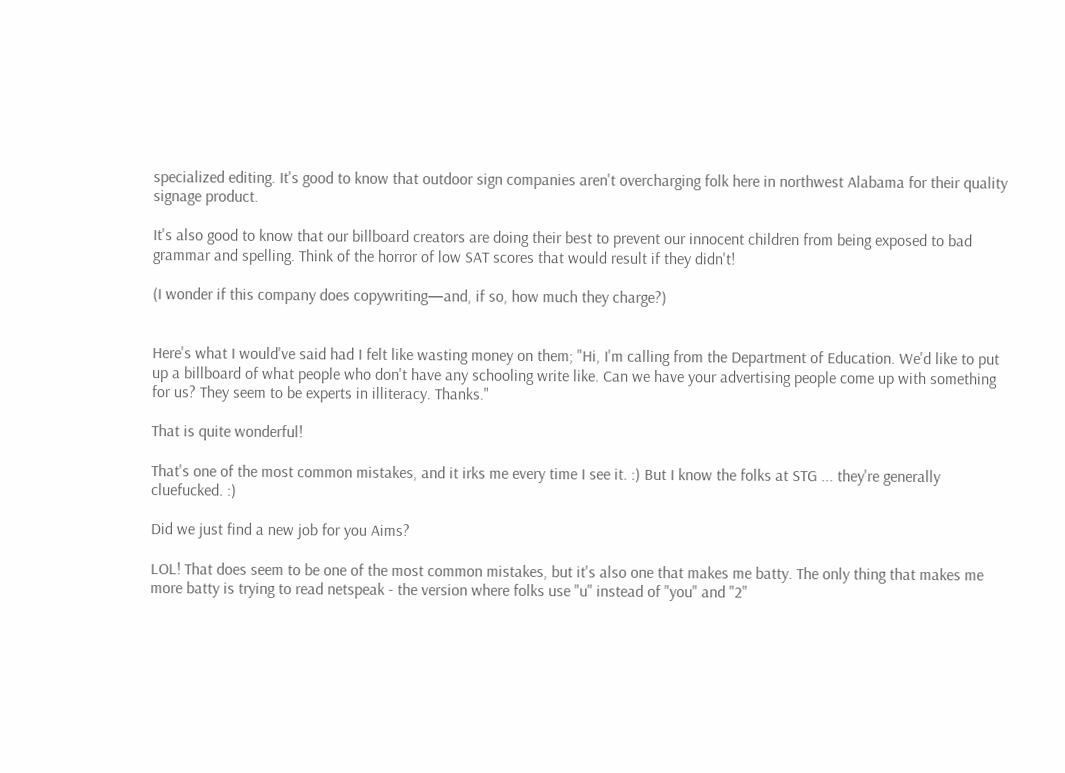specialized editing. It's good to know that outdoor sign companies aren't overcharging folk here in northwest Alabama for their quality signage product.

It's also good to know that our billboard creators are doing their best to prevent our innocent children from being exposed to bad grammar and spelling. Think of the horror of low SAT scores that would result if they didn't!

(I wonder if this company does copywriting—and, if so, how much they charge?)


Here's what I would've said had I felt like wasting money on them; "Hi, I'm calling from the Department of Education. We'd like to put up a billboard of what people who don't have any schooling write like. Can we have your advertising people come up with something for us? They seem to be experts in illiteracy. Thanks."

That is quite wonderful!

That's one of the most common mistakes, and it irks me every time I see it. :) But I know the folks at STG ... they're generally cluefucked. :)

Did we just find a new job for you Aims?

LOL! That does seem to be one of the most common mistakes, but it's also one that makes me batty. The only thing that makes me more batty is trying to read netspeak - the version where folks use "u" instead of "you" and "2"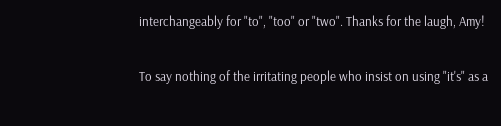interchangeably for "to", "too" or "two". Thanks for the laugh, Amy!

To say nothing of the irritating people who insist on using "it's" as a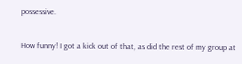possessive.

How funny! I got a kick out of that, as did the rest of my group at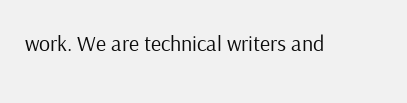work. We are technical writers and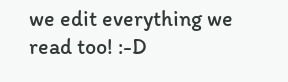we edit everything we read too! :-D